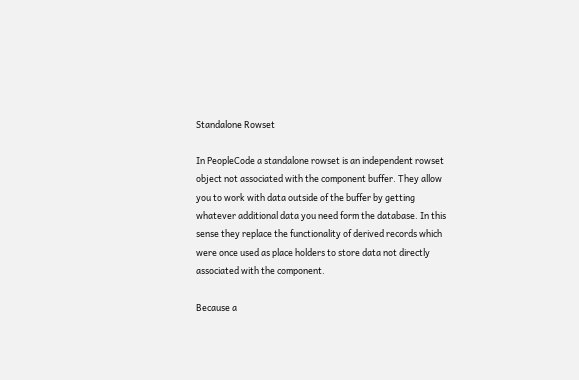Standalone Rowset

In PeopleCode a standalone rowset is an independent rowset object not associated with the component buffer. They allow you to work with data outside of the buffer by getting whatever additional data you need form the database. In this sense they replace the functionality of derived records which were once used as place holders to store data not directly associated with the component.

Because a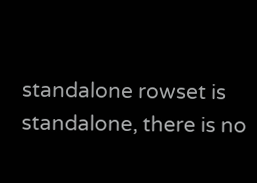standalone rowset is standalone, there is no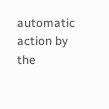automatic action by the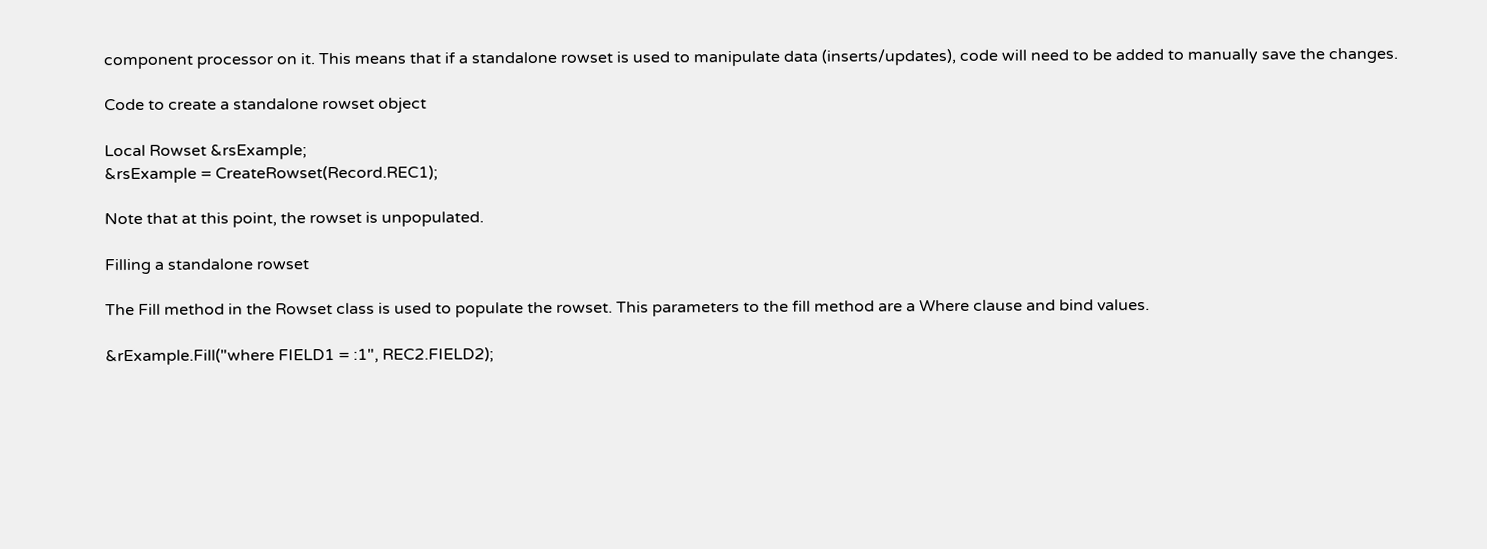component processor on it. This means that if a standalone rowset is used to manipulate data (inserts/updates), code will need to be added to manually save the changes.

Code to create a standalone rowset object

Local Rowset &rsExample;
&rsExample = CreateRowset(Record.REC1);

Note that at this point, the rowset is unpopulated.

Filling a standalone rowset

The Fill method in the Rowset class is used to populate the rowset. This parameters to the fill method are a Where clause and bind values.

&rExample.Fill("where FIELD1 = :1", REC2.FIELD2);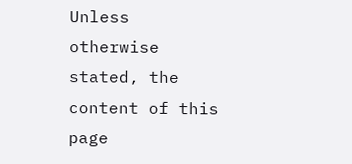Unless otherwise stated, the content of this page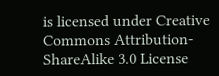is licensed under Creative Commons Attribution-ShareAlike 3.0 License